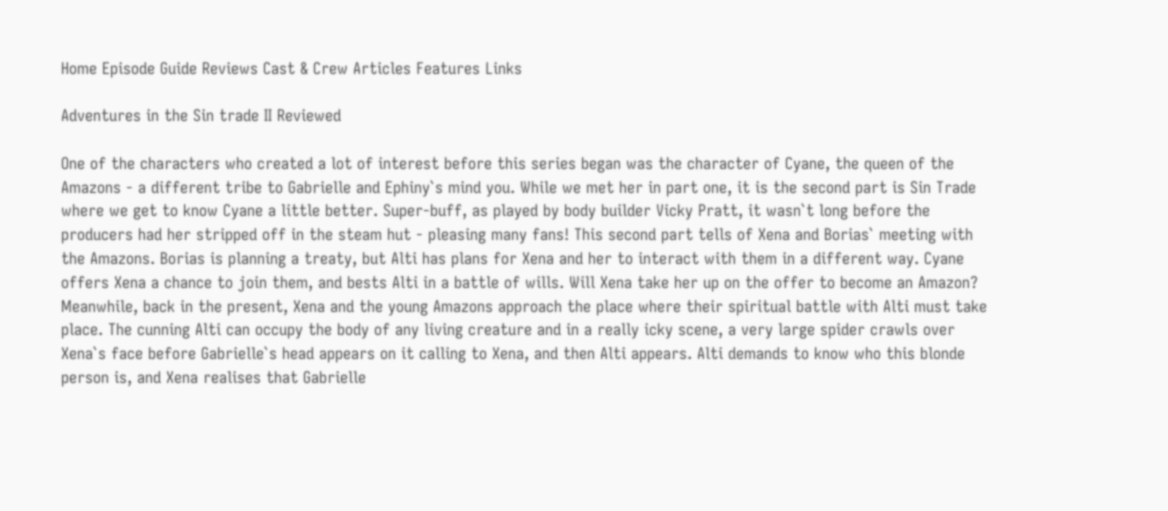Home Episode Guide Reviews Cast & Crew Articles Features Links

Adventures in the Sin trade II Reviewed

One of the characters who created a lot of interest before this series began was the character of Cyane, the queen of the Amazons - a different tribe to Gabrielle and Ephiny`s mind you. While we met her in part one, it is the second part is Sin Trade where we get to know Cyane a little better. Super-buff, as played by body builder Vicky Pratt, it wasn`t long before the producers had her stripped off in the steam hut - pleasing many fans! This second part tells of Xena and Borias` meeting with the Amazons. Borias is planning a treaty, but Alti has plans for Xena and her to interact with them in a different way. Cyane offers Xena a chance to join them, and bests Alti in a battle of wills. Will Xena take her up on the offer to become an Amazon? Meanwhile, back in the present, Xena and the young Amazons approach the place where their spiritual battle with Alti must take place. The cunning Alti can occupy the body of any living creature and in a really icky scene, a very large spider crawls over Xena`s face before Gabrielle`s head appears on it calling to Xena, and then Alti appears. Alti demands to know who this blonde person is, and Xena realises that Gabrielle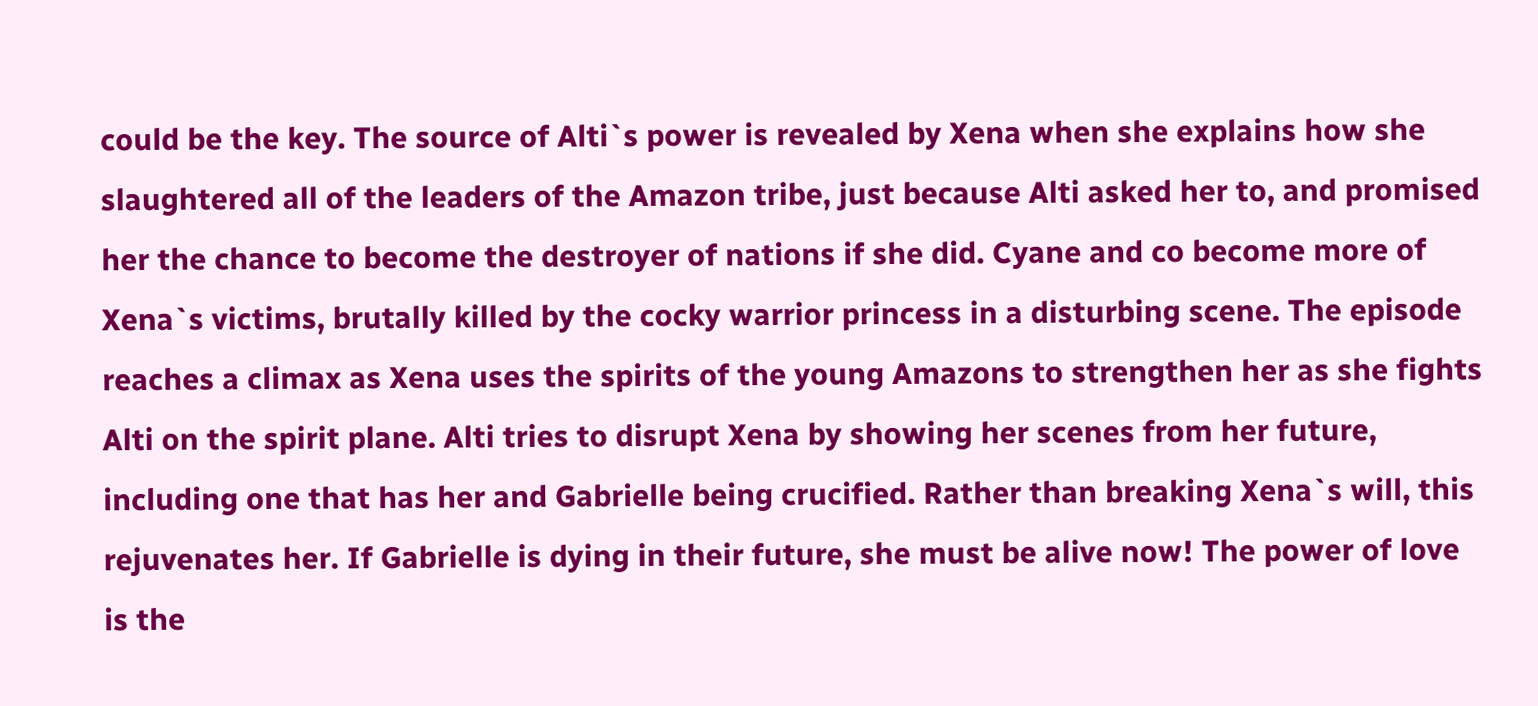could be the key. The source of Alti`s power is revealed by Xena when she explains how she slaughtered all of the leaders of the Amazon tribe, just because Alti asked her to, and promised her the chance to become the destroyer of nations if she did. Cyane and co become more of Xena`s victims, brutally killed by the cocky warrior princess in a disturbing scene. The episode reaches a climax as Xena uses the spirits of the young Amazons to strengthen her as she fights Alti on the spirit plane. Alti tries to disrupt Xena by showing her scenes from her future, including one that has her and Gabrielle being crucified. Rather than breaking Xena`s will, this rejuvenates her. If Gabrielle is dying in their future, she must be alive now! The power of love is the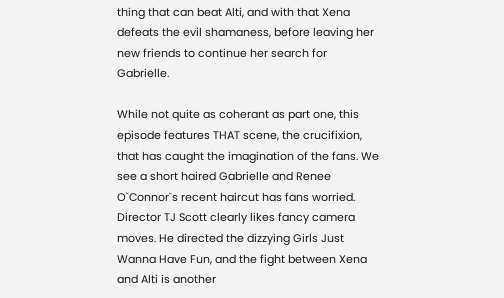thing that can beat Alti, and with that Xena defeats the evil shamaness, before leaving her new friends to continue her search for Gabrielle.

While not quite as coherant as part one, this episode features THAT scene, the crucifixion, that has caught the imagination of the fans. We see a short haired Gabrielle and Renee O`Connor`s recent haircut has fans worried. Director TJ Scott clearly likes fancy camera moves. He directed the dizzying Girls Just Wanna Have Fun, and the fight between Xena and Alti is another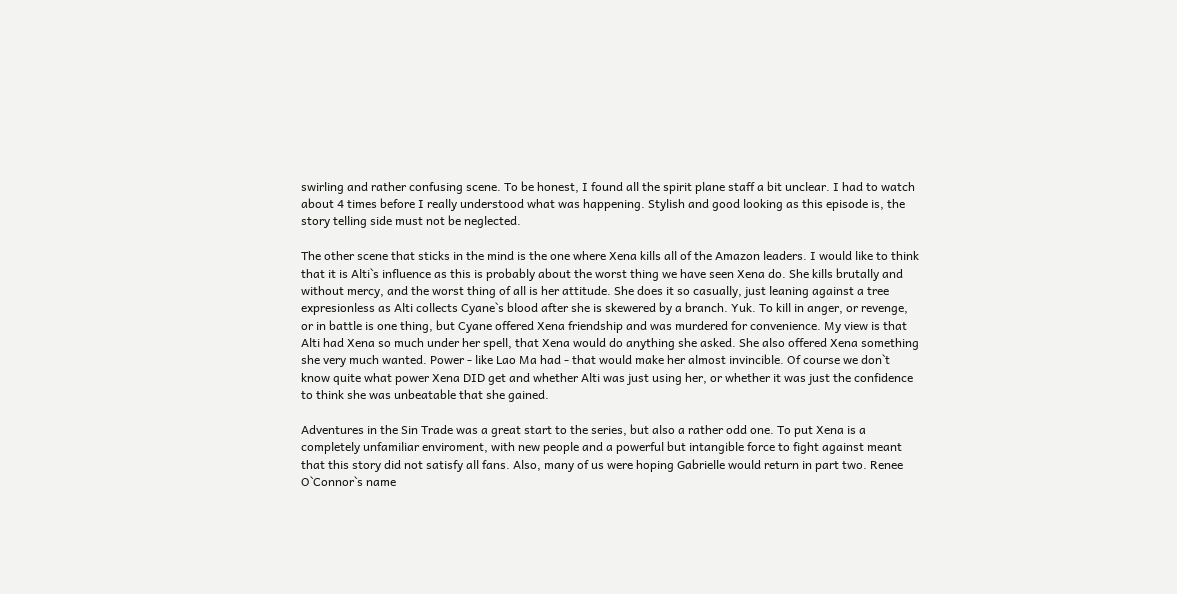swirling and rather confusing scene. To be honest, I found all the spirit plane staff a bit unclear. I had to watch about 4 times before I really understood what was happening. Stylish and good looking as this episode is, the story telling side must not be neglected.

The other scene that sticks in the mind is the one where Xena kills all of the Amazon leaders. I would like to think that it is Alti`s influence as this is probably about the worst thing we have seen Xena do. She kills brutally and without mercy, and the worst thing of all is her attitude. She does it so casually, just leaning against a tree expresionless as Alti collects Cyane`s blood after she is skewered by a branch. Yuk. To kill in anger, or revenge, or in battle is one thing, but Cyane offered Xena friendship and was murdered for convenience. My view is that Alti had Xena so much under her spell, that Xena would do anything she asked. She also offered Xena something she very much wanted. Power - like Lao Ma had - that would make her almost invincible. Of course we don`t know quite what power Xena DID get and whether Alti was just using her, or whether it was just the confidence to think she was unbeatable that she gained.

Adventures in the Sin Trade was a great start to the series, but also a rather odd one. To put Xena is a completely unfamiliar enviroment, with new people and a powerful but intangible force to fight against meant that this story did not satisfy all fans. Also, many of us were hoping Gabrielle would return in part two. Renee O`Connor`s name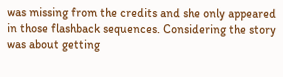was missing from the credits and she only appeared in those flashback sequences. Considering the story was about getting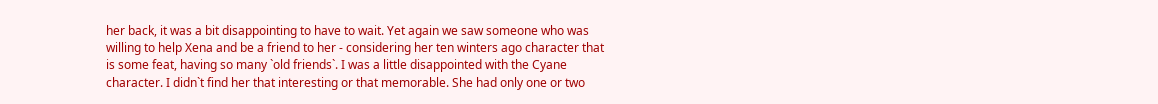her back, it was a bit disappointing to have to wait. Yet again we saw someone who was willing to help Xena and be a friend to her - considering her ten winters ago character that is some feat, having so many `old friends`. I was a little disappointed with the Cyane character. I didn`t find her that interesting or that memorable. She had only one or two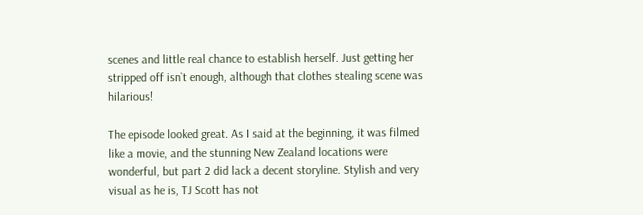scenes and little real chance to establish herself. Just getting her stripped off isn`t enough, although that clothes stealing scene was hilarious!

The episode looked great. As I said at the beginning, it was filmed like a movie, and the stunning New Zealand locations were wonderful, but part 2 did lack a decent storyline. Stylish and very visual as he is, TJ Scott has not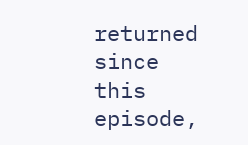returned since this episode,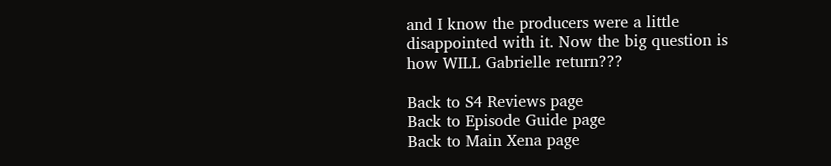and I know the producers were a little disappointed with it. Now the big question is how WILL Gabrielle return???

Back to S4 Reviews page
Back to Episode Guide page
Back to Main Xena page